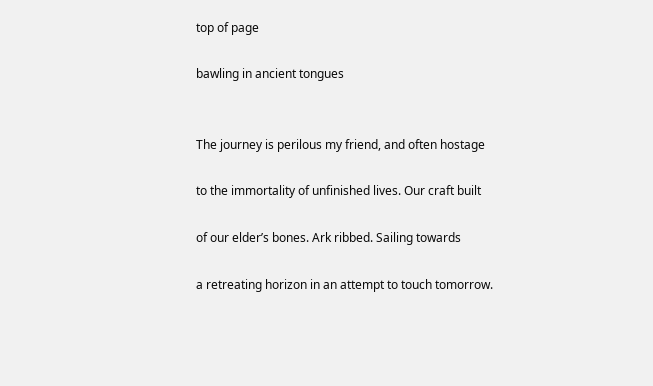top of page

bawling in ancient tongues


The journey is perilous my friend, and often hostage

to the immortality of unfinished lives. Our craft built

of our elder’s bones. Ark ribbed. Sailing towards

a retreating horizon in an attempt to touch tomorrow.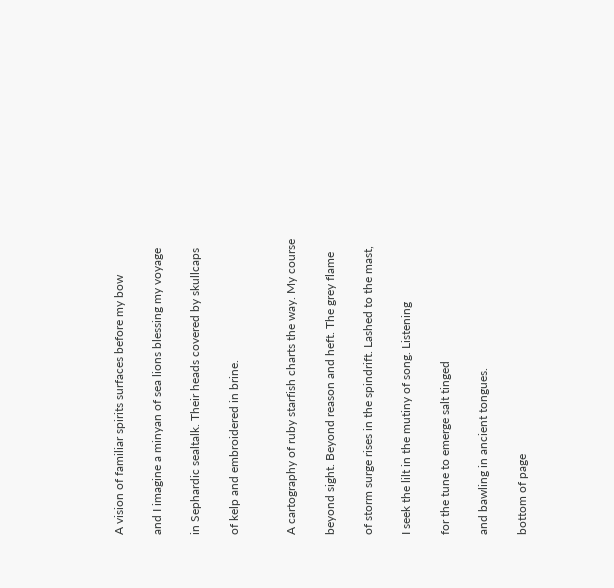A vision of familiar spirits surfaces before my bow

and I imagine a minyan of sea lions blessing my voyage

in Sephardic sealtalk. Their heads covered by skullcaps

of kelp and embroidered in brine.


A cartography of ruby starfish charts the way. My course

beyond sight. Beyond reason and heft. The grey flame

of storm surge rises in the spindrift. Lashed to the mast,

I seek the lilt in the mutiny of song. Listening

for the tune to emerge salt tinged

and bawling in ancient tongues.

bottom of page